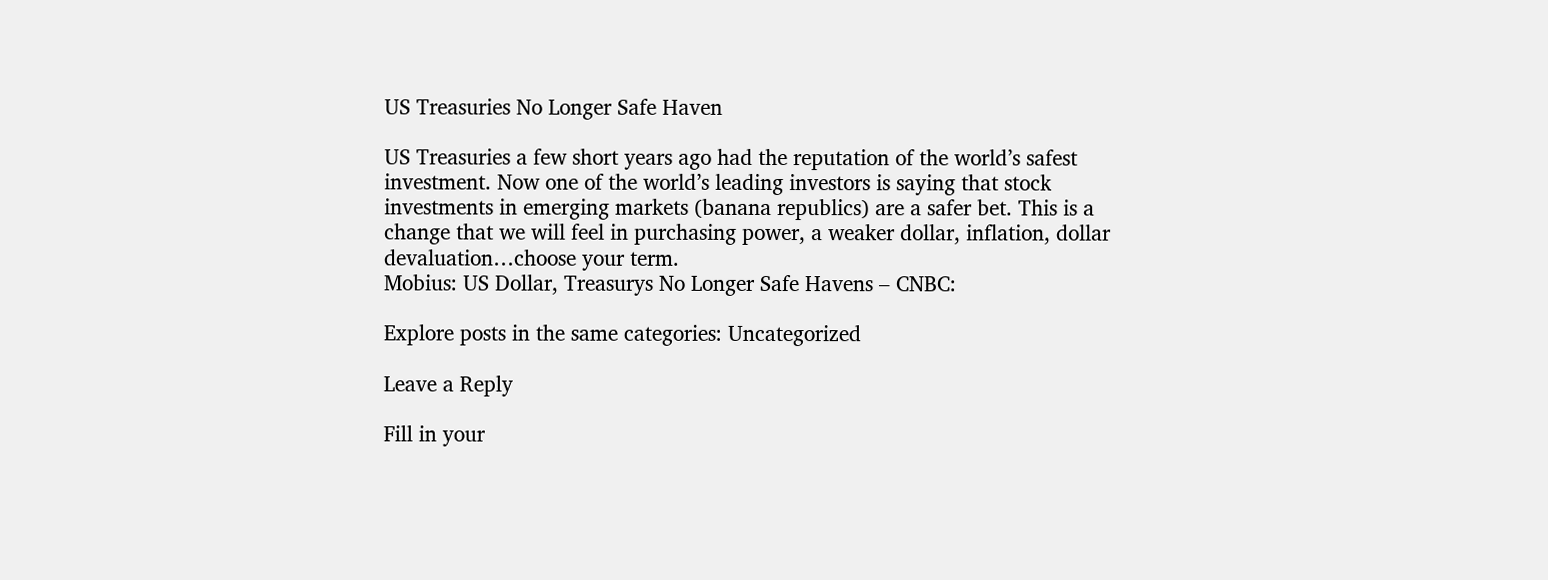US Treasuries No Longer Safe Haven

US Treasuries a few short years ago had the reputation of the world’s safest investment. Now one of the world’s leading investors is saying that stock investments in emerging markets (banana republics) are a safer bet. This is a change that we will feel in purchasing power, a weaker dollar, inflation, dollar devaluation…choose your term.
Mobius: US Dollar, Treasurys No Longer Safe Havens – CNBC:

Explore posts in the same categories: Uncategorized

Leave a Reply

Fill in your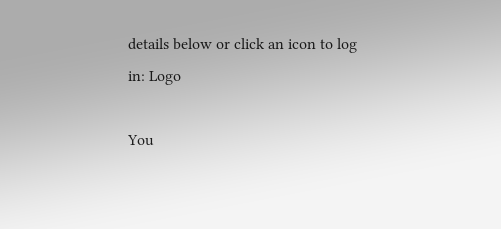details below or click an icon to log in: Logo

You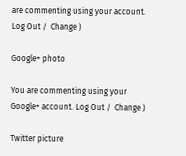are commenting using your account. Log Out /  Change )

Google+ photo

You are commenting using your Google+ account. Log Out /  Change )

Twitter picture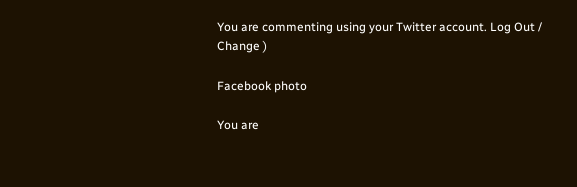You are commenting using your Twitter account. Log Out /  Change )

Facebook photo

You are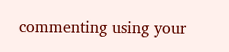commenting using your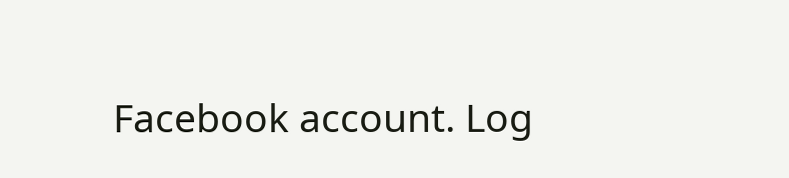Facebook account. Log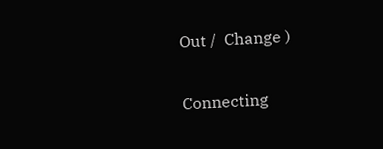Out /  Change )


Connecting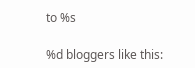to %s

%d bloggers like this: